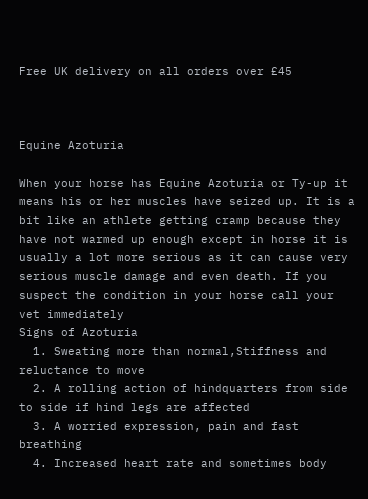Free UK delivery on all orders over £45



Equine Azoturia

When your horse has Equine Azoturia or Ty-up it means his or her muscles have seized up. It is a bit like an athlete getting cramp because they have not warmed up enough except in horse it is usually a lot more serious as it can cause very serious muscle damage and even death. If you suspect the condition in your horse call your vet immediately
Signs of Azoturia
  1. Sweating more than normal,Stiffness and reluctance to move
  2. A rolling action of hindquarters from side to side if hind legs are affected
  3. A worried expression, pain and fast breathing
  4. Increased heart rate and sometimes body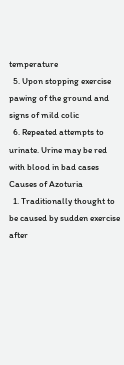temperature
  5. Upon stopping exercise pawing of the ground and signs of mild colic
  6. Repeated attempts to urinate. Urine may be red with blood in bad cases
Causes of Azoturia
  1. Traditionally thought to be caused by sudden exercise after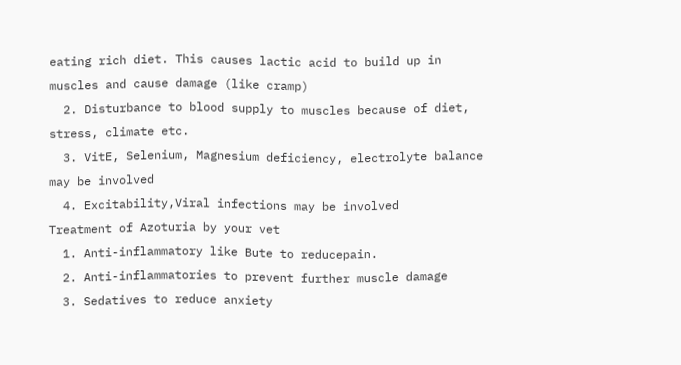eating rich diet. This causes lactic acid to build up in muscles and cause damage (like cramp)
  2. Disturbance to blood supply to muscles because of diet, stress, climate etc.
  3. VitE, Selenium, Magnesium deficiency, electrolyte balance may be involved
  4. Excitability,Viral infections may be involved
Treatment of Azoturia by your vet
  1. Anti-inflammatory like Bute to reducepain.
  2. Anti-inflammatories to prevent further muscle damage
  3. Sedatives to reduce anxiety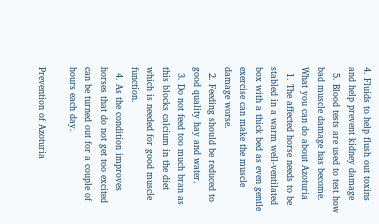4. Fluids to help flush out toxins and help prevent kidney damage
  5. Blood tests are used to test how bad muscle damage has become.
What you can do about Azoturia
  1. The affected horse needs to be stabled in a warm well-ventilated box with a thick bed as even gentle exercise can make the muscle damage worse.
  2. Feeding should be reduced to good quality hay and water.
  3. Do not feed too much bran as this blocks calcium in the diet which is needed for good muscle function.
  4. As the condition improves horses that do not get too excited can be turned out for a couple of hours each day.

Prevention of Azoturia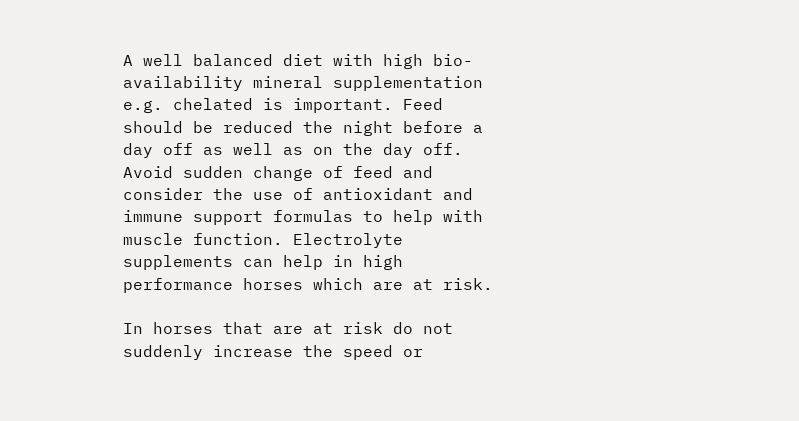A well balanced diet with high bio-availability mineral supplementation e.g. chelated is important. Feed should be reduced the night before a day off as well as on the day off. Avoid sudden change of feed and consider the use of antioxidant and immune support formulas to help with muscle function. Electrolyte supplements can help in high performance horses which are at risk.

In horses that are at risk do not suddenly increase the speed or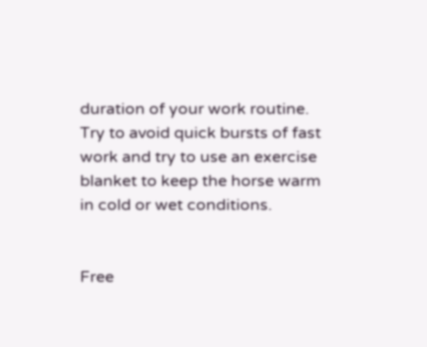duration of your work routine. Try to avoid quick bursts of fast work and try to use an exercise blanket to keep the horse warm in cold or wet conditions.


Free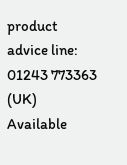product advice line: 01243 773363 (UK)
Available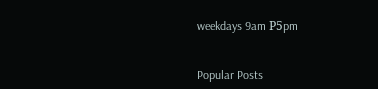weekdays 9am Р5pm


Popular Posts